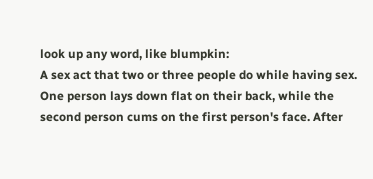look up any word, like blumpkin:
A sex act that two or three people do while having sex. One person lays down flat on their back, while the second person cums on the first person's face. After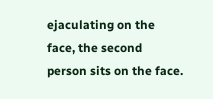ejaculating on the face, the second person sits on the face.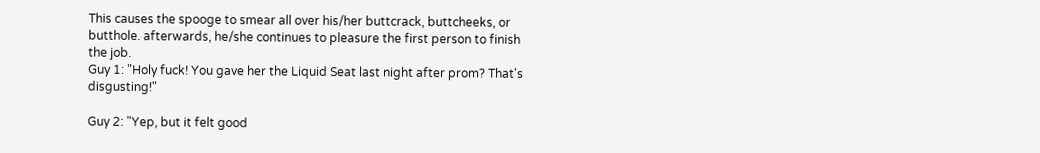This causes the spooge to smear all over his/her buttcrack, buttcheeks, or butthole. afterwards, he/she continues to pleasure the first person to finish the job.
Guy 1: "Holy fuck! You gave her the Liquid Seat last night after prom? That's disgusting!"

Guy 2: "Yep, but it felt good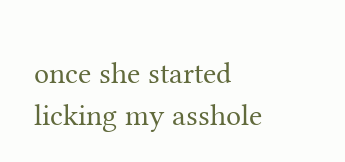once she started licking my asshole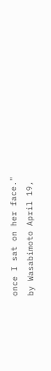once I sat on her face."
by Wasabimoto April 19,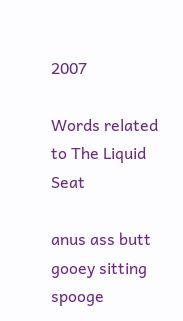2007

Words related to The Liquid Seat

anus ass butt gooey sitting spooge